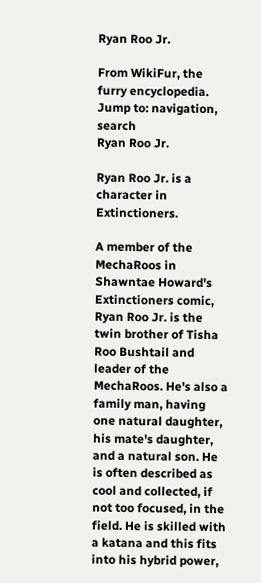Ryan Roo Jr.

From WikiFur, the furry encyclopedia.
Jump to: navigation, search
Ryan Roo Jr.

Ryan Roo Jr. is a character in Extinctioners.

A member of the MechaRoos in Shawntae Howard's Extinctioners comic, Ryan Roo Jr. is the twin brother of Tisha Roo Bushtail and leader of the MechaRoos. He's also a family man, having one natural daughter, his mate's daughter, and a natural son. He is often described as cool and collected, if not too focused, in the field. He is skilled with a katana and this fits into his hybrid power,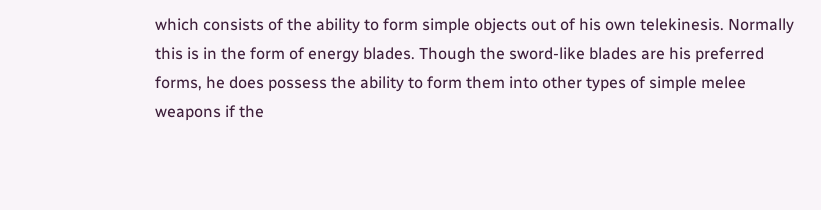which consists of the ability to form simple objects out of his own telekinesis. Normally this is in the form of energy blades. Though the sword-like blades are his preferred forms, he does possess the ability to form them into other types of simple melee weapons if the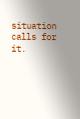situation calls for it.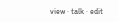view · talk · edit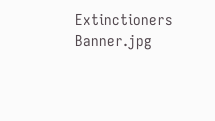Extinctioners Banner.jpg